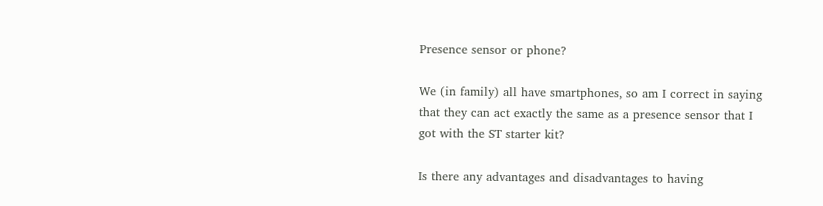Presence sensor or phone?

We (in family) all have smartphones, so am I correct in saying that they can act exactly the same as a presence sensor that I got with the ST starter kit?

Is there any advantages and disadvantages to having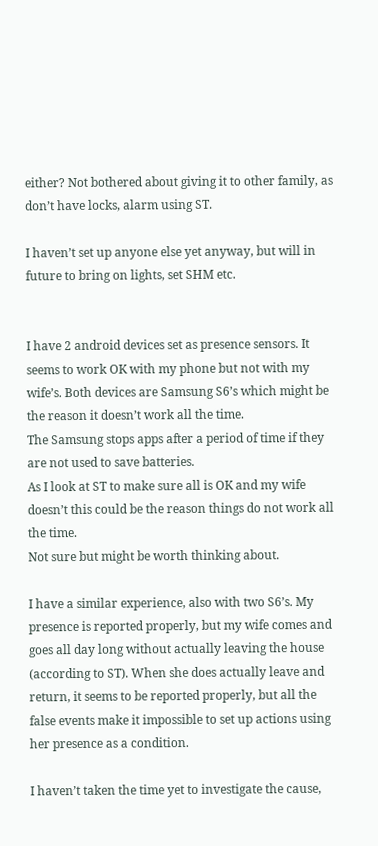either? Not bothered about giving it to other family, as don’t have locks, alarm using ST.

I haven’t set up anyone else yet anyway, but will in future to bring on lights, set SHM etc.


I have 2 android devices set as presence sensors. It seems to work OK with my phone but not with my wife’s. Both devices are Samsung S6’s which might be the reason it doesn’t work all the time.
The Samsung stops apps after a period of time if they are not used to save batteries.
As I look at ST to make sure all is OK and my wife doesn’t this could be the reason things do not work all the time.
Not sure but might be worth thinking about.

I have a similar experience, also with two S6’s. My presence is reported properly, but my wife comes and goes all day long without actually leaving the house (according to ST). When she does actually leave and return, it seems to be reported properly, but all the false events make it impossible to set up actions using her presence as a condition.

I haven’t taken the time yet to investigate the cause,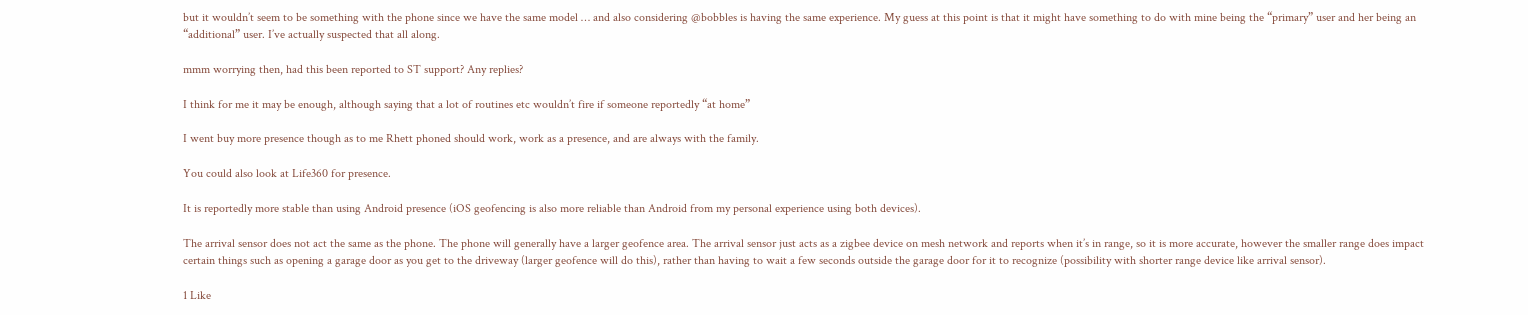but it wouldn’t seem to be something with the phone since we have the same model … and also considering @bobbles is having the same experience. My guess at this point is that it might have something to do with mine being the “primary” user and her being an “additional” user. I’ve actually suspected that all along.

mmm worrying then, had this been reported to ST support? Any replies?

I think for me it may be enough, although saying that a lot of routines etc wouldn’t fire if someone reportedly “at home”

I went buy more presence though as to me Rhett phoned should work, work as a presence, and are always with the family.

You could also look at Life360 for presence.

It is reportedly more stable than using Android presence (iOS geofencing is also more reliable than Android from my personal experience using both devices).

The arrival sensor does not act the same as the phone. The phone will generally have a larger geofence area. The arrival sensor just acts as a zigbee device on mesh network and reports when it’s in range, so it is more accurate, however the smaller range does impact certain things such as opening a garage door as you get to the driveway (larger geofence will do this), rather than having to wait a few seconds outside the garage door for it to recognize (possibility with shorter range device like arrival sensor).

1 Like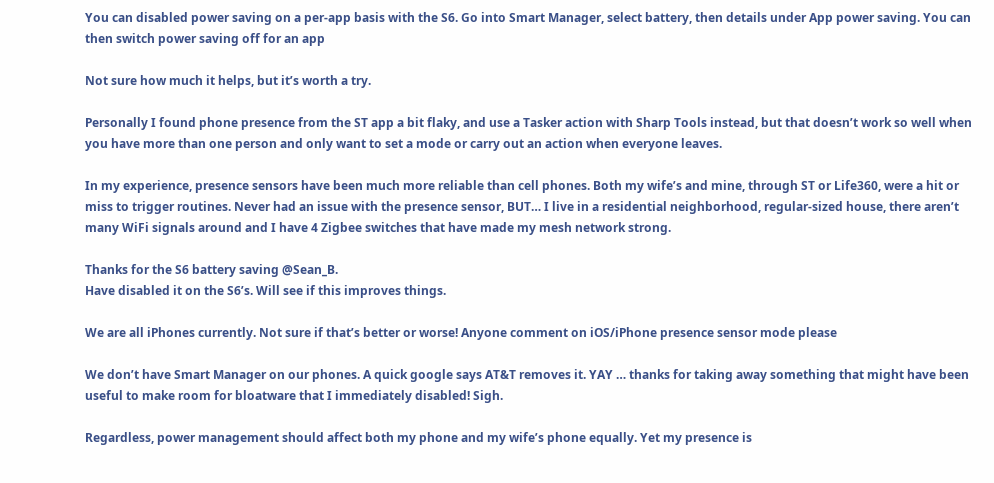You can disabled power saving on a per-app basis with the S6. Go into Smart Manager, select battery, then details under App power saving. You can then switch power saving off for an app

Not sure how much it helps, but it’s worth a try.

Personally I found phone presence from the ST app a bit flaky, and use a Tasker action with Sharp Tools instead, but that doesn’t work so well when you have more than one person and only want to set a mode or carry out an action when everyone leaves.

In my experience, presence sensors have been much more reliable than cell phones. Both my wife’s and mine, through ST or Life360, were a hit or miss to trigger routines. Never had an issue with the presence sensor, BUT… I live in a residential neighborhood, regular-sized house, there aren’t many WiFi signals around and I have 4 Zigbee switches that have made my mesh network strong.

Thanks for the S6 battery saving @Sean_B.
Have disabled it on the S6’s. Will see if this improves things.

We are all iPhones currently. Not sure if that’s better or worse! Anyone comment on iOS/iPhone presence sensor mode please

We don’t have Smart Manager on our phones. A quick google says AT&T removes it. YAY … thanks for taking away something that might have been useful to make room for bloatware that I immediately disabled! Sigh.

Regardless, power management should affect both my phone and my wife’s phone equally. Yet my presence is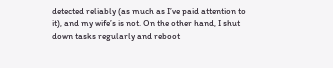detected reliably (as much as I’ve paid attention to it), and my wife’s is not. On the other hand, I shut down tasks regularly and reboot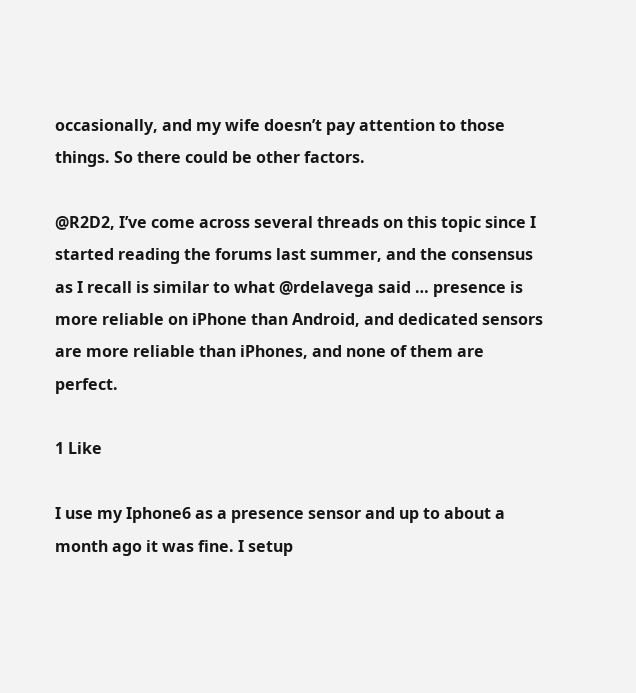occasionally, and my wife doesn’t pay attention to those things. So there could be other factors.

@R2D2, I’ve come across several threads on this topic since I started reading the forums last summer, and the consensus as I recall is similar to what @rdelavega said … presence is more reliable on iPhone than Android, and dedicated sensors are more reliable than iPhones, and none of them are perfect.

1 Like

I use my Iphone6 as a presence sensor and up to about a month ago it was fine. I setup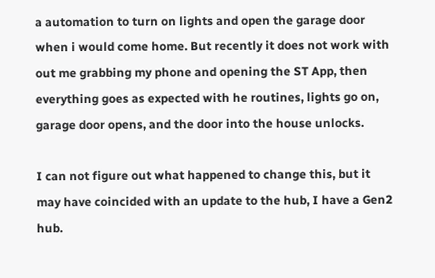a automation to turn on lights and open the garage door when i would come home. But recently it does not work with out me grabbing my phone and opening the ST App, then everything goes as expected with he routines, lights go on, garage door opens, and the door into the house unlocks.

I can not figure out what happened to change this, but it may have coincided with an update to the hub, I have a Gen2 hub.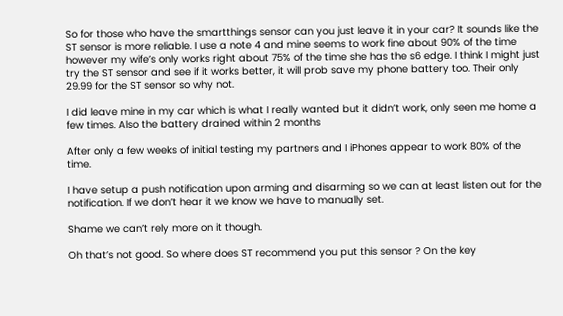So for those who have the smartthings sensor can you just leave it in your car? It sounds like the ST sensor is more reliable. I use a note 4 and mine seems to work fine about 90% of the time however my wife’s only works right about 75% of the time she has the s6 edge. I think I might just try the ST sensor and see if it works better, it will prob save my phone battery too. Their only 29.99 for the ST sensor so why not.

I did leave mine in my car which is what I really wanted but it didn’t work, only seen me home a few times. Also the battery drained within 2 months

After only a few weeks of initial testing my partners and I iPhones appear to work 80% of the time.

I have setup a push notification upon arming and disarming so we can at least listen out for the notification. If we don’t hear it we know we have to manually set.

Shame we can’t rely more on it though.

Oh that’s not good. So where does ST recommend you put this sensor ? On the key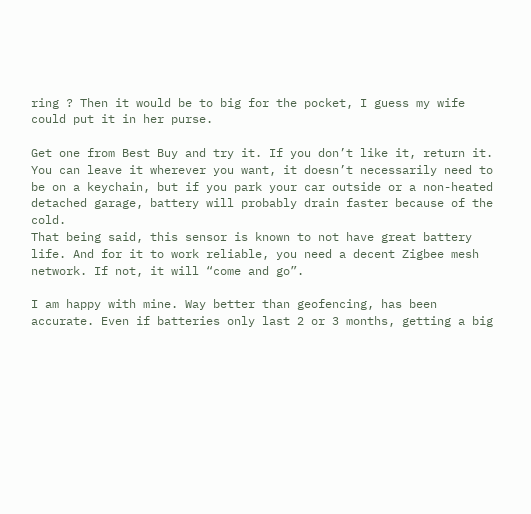ring ? Then it would be to big for the pocket, I guess my wife could put it in her purse.

Get one from Best Buy and try it. If you don’t like it, return it. You can leave it wherever you want, it doesn’t necessarily need to be on a keychain, but if you park your car outside or a non-heated detached garage, battery will probably drain faster because of the cold.
That being said, this sensor is known to not have great battery life. And for it to work reliable, you need a decent Zigbee mesh network. If not, it will “come and go”.

I am happy with mine. Way better than geofencing, has been accurate. Even if batteries only last 2 or 3 months, getting a big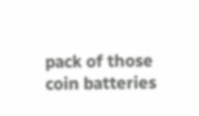pack of those coin batteries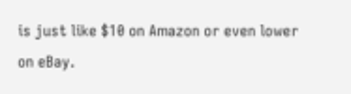is just like $10 on Amazon or even lower on eBay.